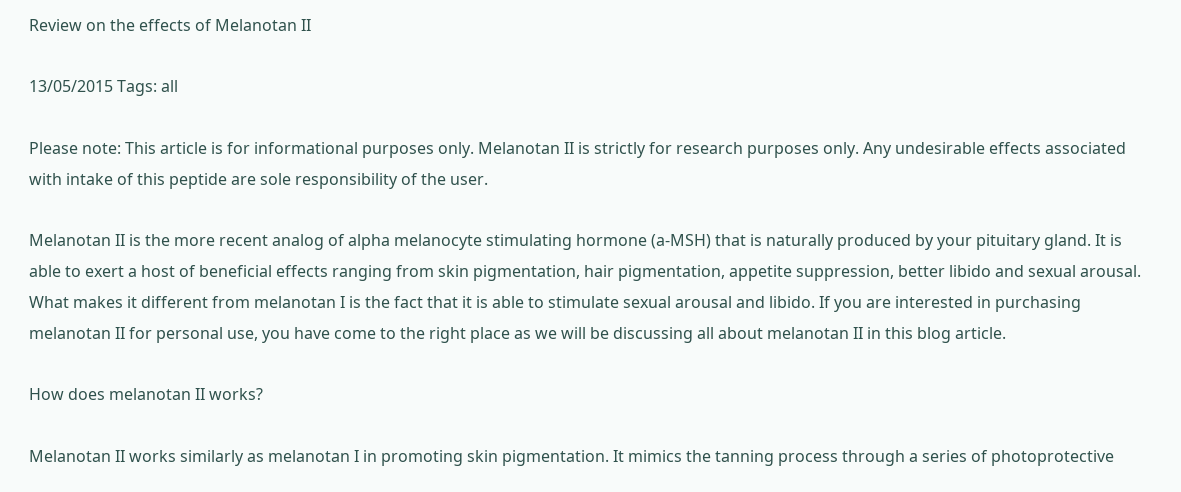Review on the effects of Melanotan II

13/05/2015 Tags: all

Please note: This article is for informational purposes only. Melanotan II is strictly for research purposes only. Any undesirable effects associated with intake of this peptide are sole responsibility of the user.

Melanotan II is the more recent analog of alpha melanocyte stimulating hormone (a-MSH) that is naturally produced by your pituitary gland. It is able to exert a host of beneficial effects ranging from skin pigmentation, hair pigmentation, appetite suppression, better libido and sexual arousal. What makes it different from melanotan I is the fact that it is able to stimulate sexual arousal and libido. If you are interested in purchasing melanotan II for personal use, you have come to the right place as we will be discussing all about melanotan II in this blog article.

How does melanotan II works?

Melanotan II works similarly as melanotan I in promoting skin pigmentation. It mimics the tanning process through a series of photoprotective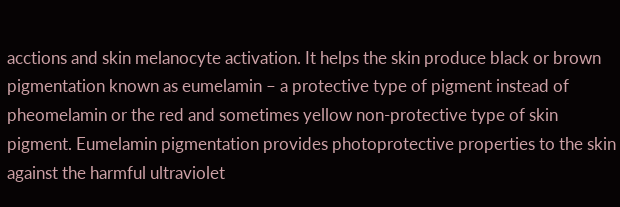acctions and skin melanocyte activation. It helps the skin produce black or brown pigmentation known as eumelamin – a protective type of pigment instead of pheomelamin or the red and sometimes yellow non-protective type of skin pigment. Eumelamin pigmentation provides photoprotective properties to the skin against the harmful ultraviolet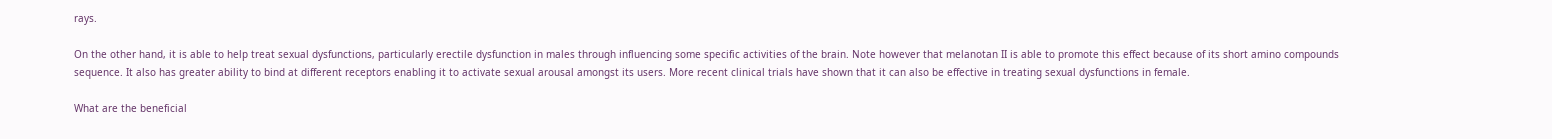rays.

On the other hand, it is able to help treat sexual dysfunctions, particularly erectile dysfunction in males through influencing some specific activities of the brain. Note however that melanotan II is able to promote this effect because of its short amino compounds sequence. It also has greater ability to bind at different receptors enabling it to activate sexual arousal amongst its users. More recent clinical trials have shown that it can also be effective in treating sexual dysfunctions in female.

What are the beneficial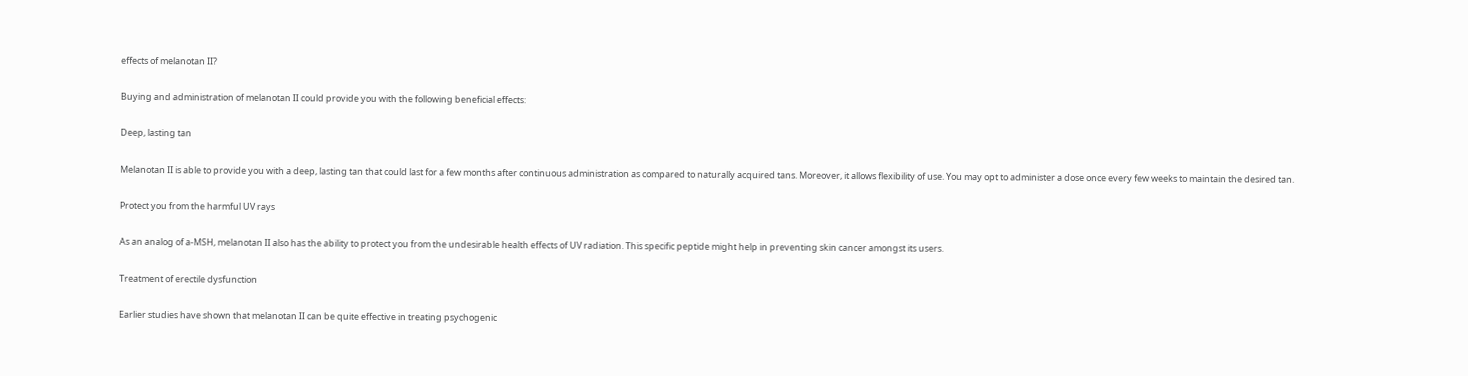effects of melanotan II?

Buying and administration of melanotan II could provide you with the following beneficial effects:

Deep, lasting tan

Melanotan II is able to provide you with a deep, lasting tan that could last for a few months after continuous administration as compared to naturally acquired tans. Moreover, it allows flexibility of use. You may opt to administer a dose once every few weeks to maintain the desired tan.

Protect you from the harmful UV rays

As an analog of a-MSH, melanotan II also has the ability to protect you from the undesirable health effects of UV radiation. This specific peptide might help in preventing skin cancer amongst its users.

Treatment of erectile dysfunction

Earlier studies have shown that melanotan II can be quite effective in treating psychogenic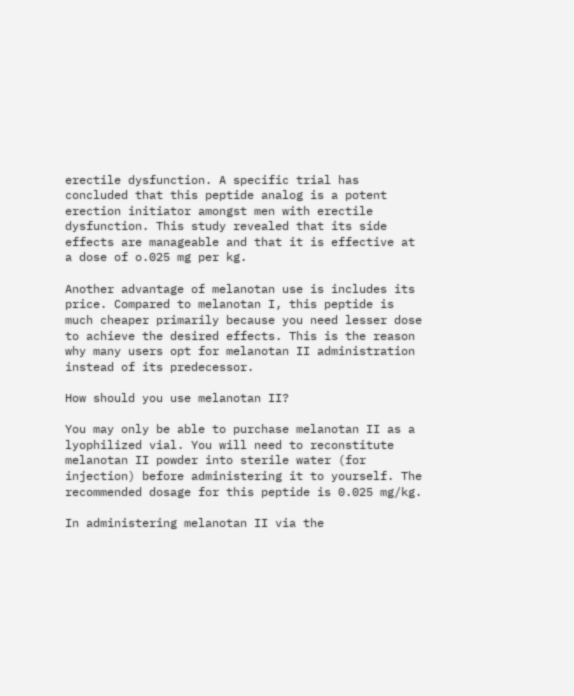erectile dysfunction. A specific trial has concluded that this peptide analog is a potent erection initiator amongst men with erectile dysfunction. This study revealed that its side effects are manageable and that it is effective at a dose of o.025 mg per kg.

Another advantage of melanotan use is includes its price. Compared to melanotan I, this peptide is much cheaper primarily because you need lesser dose to achieve the desired effects. This is the reason why many users opt for melanotan II administration instead of its predecessor.

How should you use melanotan II?

You may only be able to purchase melanotan II as a lyophilized vial. You will need to reconstitute melanotan II powder into sterile water (for injection) before administering it to yourself. The recommended dosage for this peptide is 0.025 mg/kg.

In administering melanotan II via the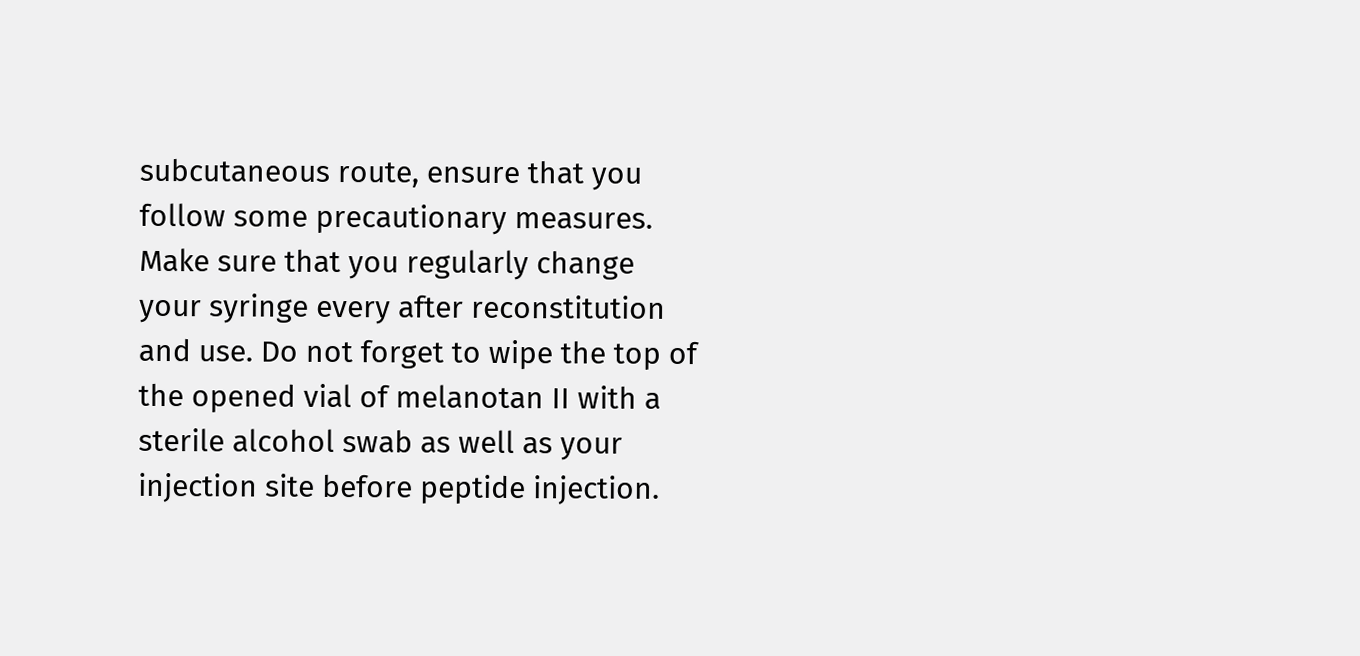subcutaneous route, ensure that you follow some precautionary measures. Make sure that you regularly change your syringe every after reconstitution and use. Do not forget to wipe the top of the opened vial of melanotan II with a sterile alcohol swab as well as your injection site before peptide injection.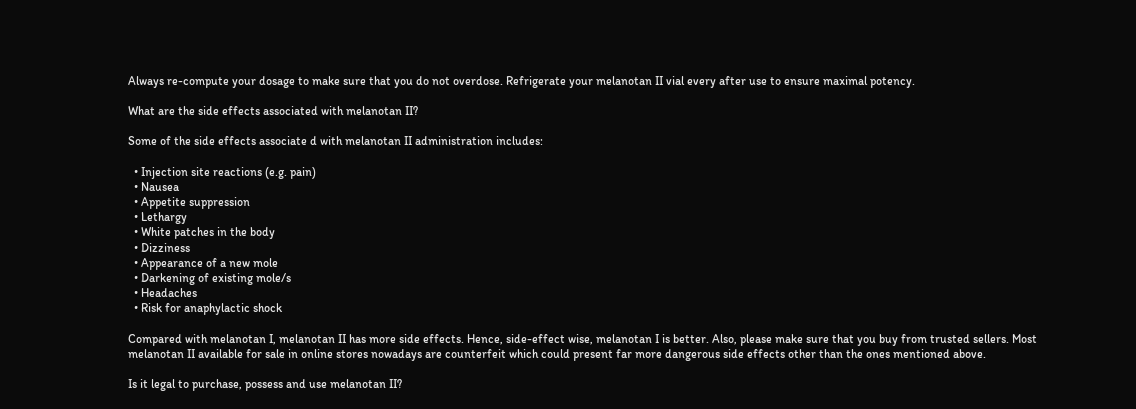Always re-compute your dosage to make sure that you do not overdose. Refrigerate your melanotan II vial every after use to ensure maximal potency.

What are the side effects associated with melanotan II?

Some of the side effects associate d with melanotan II administration includes:

  • Injection site reactions (e.g. pain)
  • Nausea
  • Appetite suppression
  • Lethargy
  • White patches in the body
  • Dizziness
  • Appearance of a new mole
  • Darkening of existing mole/s
  • Headaches
  • Risk for anaphylactic shock

Compared with melanotan I, melanotan II has more side effects. Hence, side-effect wise, melanotan I is better. Also, please make sure that you buy from trusted sellers. Most melanotan II available for sale in online stores nowadays are counterfeit which could present far more dangerous side effects other than the ones mentioned above.

Is it legal to purchase, possess and use melanotan II?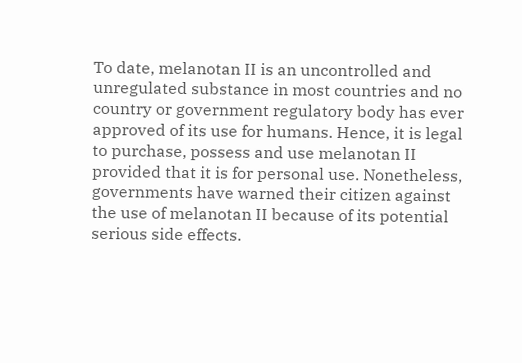To date, melanotan II is an uncontrolled and unregulated substance in most countries and no country or government regulatory body has ever approved of its use for humans. Hence, it is legal to purchase, possess and use melanotan II provided that it is for personal use. Nonetheless, governments have warned their citizen against the use of melanotan II because of its potential serious side effects.